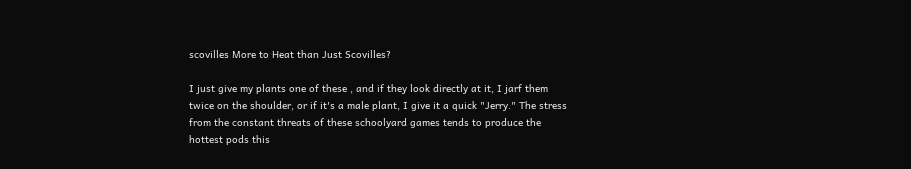scovilles More to Heat than Just Scovilles?

I just give my plants one of these , and if they look directly at it, I jarf them twice on the shoulder, or if it's a male plant, I give it a quick "Jerry." The stress from the constant threats of these schoolyard games tends to produce the hottest pods this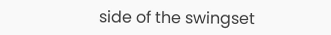side of the swingset